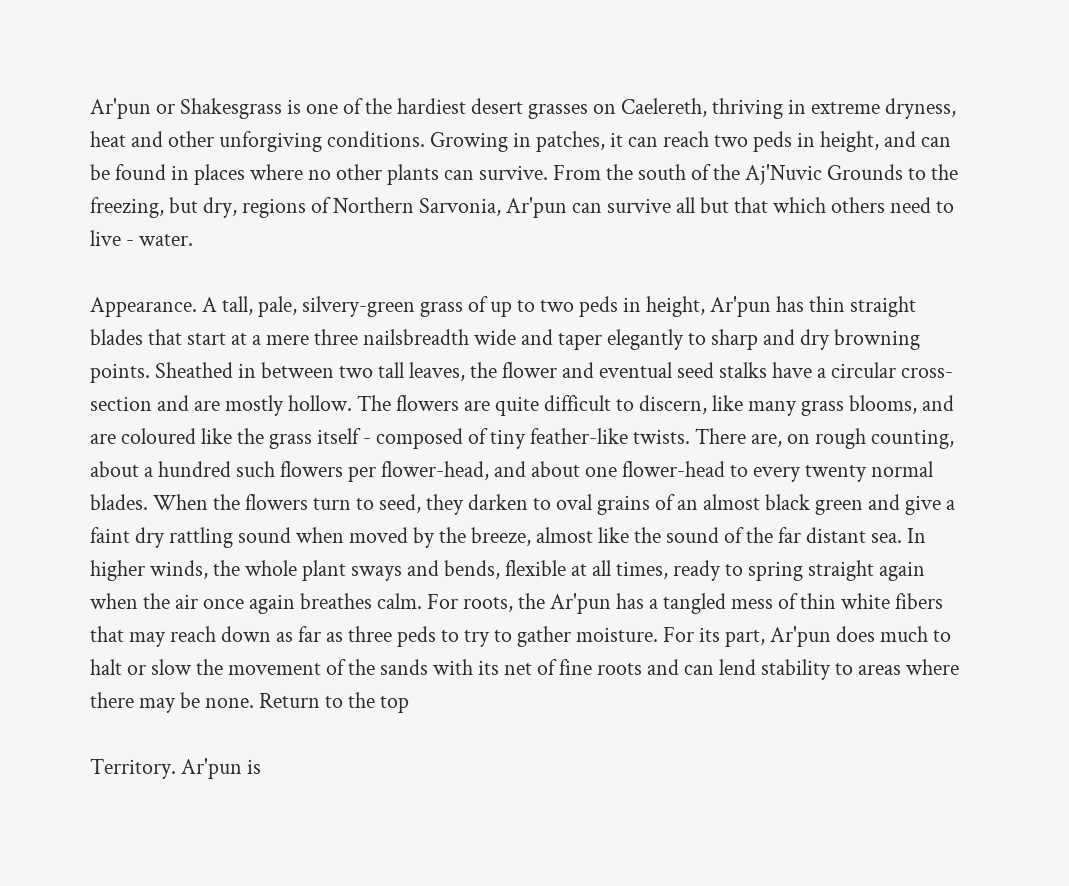Ar'pun or Shakesgrass is one of the hardiest desert grasses on Caelereth, thriving in extreme dryness, heat and other unforgiving conditions. Growing in patches, it can reach two peds in height, and can be found in places where no other plants can survive. From the south of the Aj'Nuvic Grounds to the freezing, but dry, regions of Northern Sarvonia, Ar'pun can survive all but that which others need to live - water.

Appearance. A tall, pale, silvery-green grass of up to two peds in height, Ar'pun has thin straight blades that start at a mere three nailsbreadth wide and taper elegantly to sharp and dry browning points. Sheathed in between two tall leaves, the flower and eventual seed stalks have a circular cross-section and are mostly hollow. The flowers are quite difficult to discern, like many grass blooms, and are coloured like the grass itself - composed of tiny feather-like twists. There are, on rough counting, about a hundred such flowers per flower-head, and about one flower-head to every twenty normal blades. When the flowers turn to seed, they darken to oval grains of an almost black green and give a faint dry rattling sound when moved by the breeze, almost like the sound of the far distant sea. In higher winds, the whole plant sways and bends, flexible at all times, ready to spring straight again when the air once again breathes calm. For roots, the Ar'pun has a tangled mess of thin white fibers that may reach down as far as three peds to try to gather moisture. For its part, Ar'pun does much to halt or slow the movement of the sands with its net of fine roots and can lend stability to areas where there may be none. Return to the top

Territory. Ar'pun is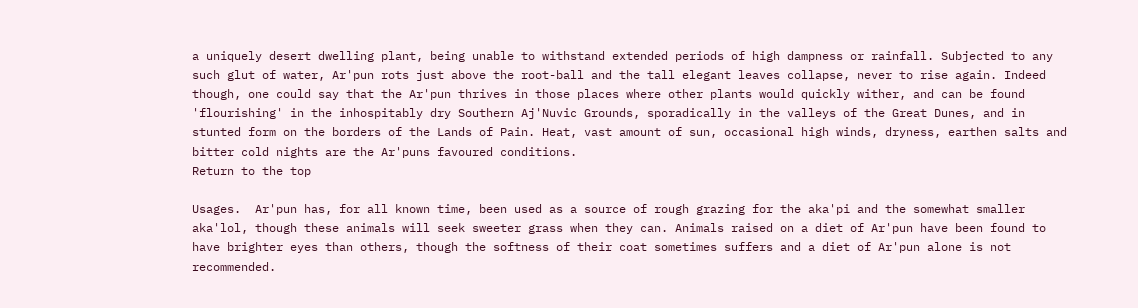a uniquely desert dwelling plant, being unable to withstand extended periods of high dampness or rainfall. Subjected to any such glut of water, Ar'pun rots just above the root-ball and the tall elegant leaves collapse, never to rise again. Indeed though, one could say that the Ar'pun thrives in those places where other plants would quickly wither, and can be found 'flourishing' in the inhospitably dry Southern Aj'Nuvic Grounds, sporadically in the valleys of the Great Dunes, and in stunted form on the borders of the Lands of Pain. Heat, vast amount of sun, occasional high winds, dryness, earthen salts and bitter cold nights are the Ar'puns favoured conditions.
Return to the top

Usages.  Ar'pun has, for all known time, been used as a source of rough grazing for the aka'pi and the somewhat smaller aka'lol, though these animals will seek sweeter grass when they can. Animals raised on a diet of Ar'pun have been found to have brighter eyes than others, though the softness of their coat sometimes suffers and a diet of Ar'pun alone is not recommended.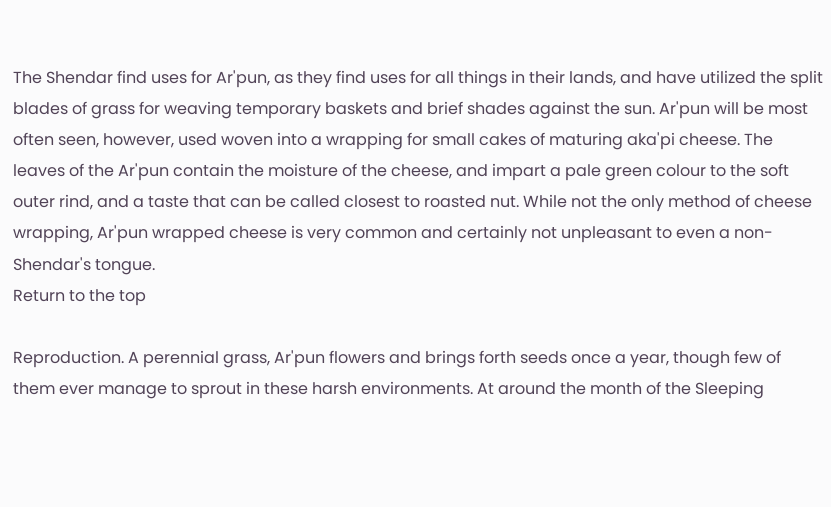The Shendar find uses for Ar'pun, as they find uses for all things in their lands, and have utilized the split blades of grass for weaving temporary baskets and brief shades against the sun. Ar'pun will be most often seen, however, used woven into a wrapping for small cakes of maturing aka'pi cheese. The leaves of the Ar'pun contain the moisture of the cheese, and impart a pale green colour to the soft outer rind, and a taste that can be called closest to roasted nut. While not the only method of cheese wrapping, Ar'pun wrapped cheese is very common and certainly not unpleasant to even a non-Shendar's tongue.
Return to the top

Reproduction. A perennial grass, Ar'pun flowers and brings forth seeds once a year, though few of them ever manage to sprout in these harsh environments. At around the month of the Sleeping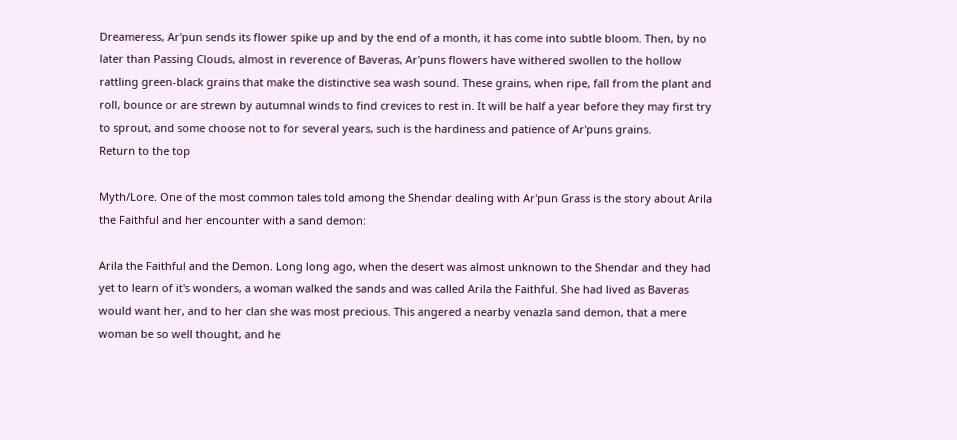Dreameress, Ar'pun sends its flower spike up and by the end of a month, it has come into subtle bloom. Then, by no later than Passing Clouds, almost in reverence of Baveras, Ar'puns flowers have withered swollen to the hollow rattling green-black grains that make the distinctive sea wash sound. These grains, when ripe, fall from the plant and roll, bounce or are strewn by autumnal winds to find crevices to rest in. It will be half a year before they may first try to sprout, and some choose not to for several years, such is the hardiness and patience of Ar'puns grains.
Return to the top

Myth/Lore. One of the most common tales told among the Shendar dealing with Ar'pun Grass is the story about Arila the Faithful and her encounter with a sand demon:

Arila the Faithful and the Demon. Long long ago, when the desert was almost unknown to the Shendar and they had yet to learn of it's wonders, a woman walked the sands and was called Arila the Faithful. She had lived as Baveras would want her, and to her clan she was most precious. This angered a nearby venazla sand demon, that a mere woman be so well thought, and he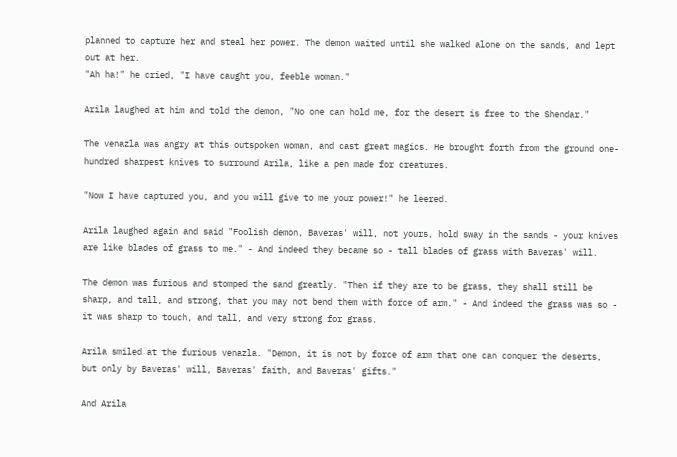planned to capture her and steal her power. The demon waited until she walked alone on the sands, and lept out at her.
"Ah ha!" he cried, "I have caught you, feeble woman."

Arila laughed at him and told the demon, "No one can hold me, for the desert is free to the Shendar."

The venazla was angry at this outspoken woman, and cast great magics. He brought forth from the ground one-hundred sharpest knives to surround Arila, like a pen made for creatures.

"Now I have captured you, and you will give to me your power!" he leered.

Arila laughed again and said "Foolish demon, Baveras' will, not yours, hold sway in the sands - your knives are like blades of grass to me." - And indeed they became so - tall blades of grass with Baveras' will.

The demon was furious and stomped the sand greatly. "Then if they are to be grass, they shall still be sharp, and tall, and strong, that you may not bend them with force of arm." - And indeed the grass was so - it was sharp to touch, and tall, and very strong for grass.

Arila smiled at the furious venazla. "Demon, it is not by force of arm that one can conquer the deserts, but only by Baveras' will, Baveras' faith, and Baveras' gifts."

And Arila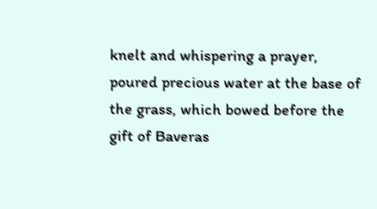knelt and whispering a prayer, poured precious water at the base of the grass, which bowed before the gift of Baveras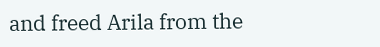and freed Arila from the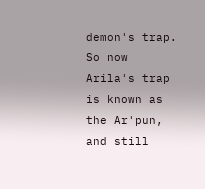demon's trap. So now Arila's trap is known as the Ar'pun, and still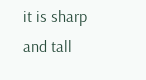it is sharp and tall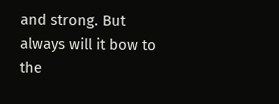and strong. But always will it bow to the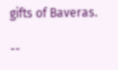gifts of Baveras.

--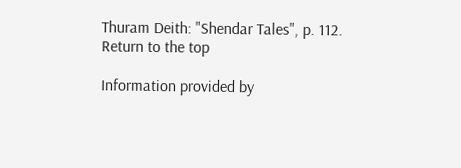Thuram Deith: "Shendar Tales", p. 112. Return to the top

Information provided by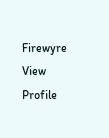Firewyre View Profile